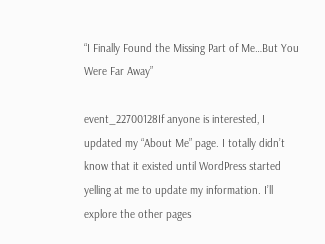“I Finally Found the Missing Part of Me…But You Were Far Away”

event_22700128If anyone is interested, I updated my “About Me” page. I totally didn’t know that it existed until WordPress started yelling at me to update my information. I’ll explore the other pages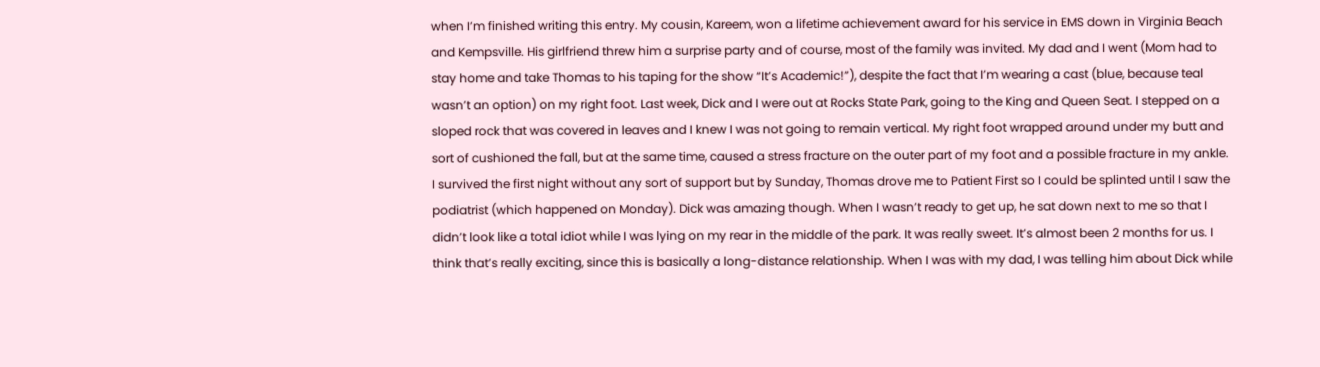when I’m finished writing this entry. My cousin, Kareem, won a lifetime achievement award for his service in EMS down in Virginia Beach and Kempsville. His girlfriend threw him a surprise party and of course, most of the family was invited. My dad and I went (Mom had to stay home and take Thomas to his taping for the show “It’s Academic!”), despite the fact that I’m wearing a cast (blue, because teal wasn’t an option) on my right foot. Last week, Dick and I were out at Rocks State Park, going to the King and Queen Seat. I stepped on a sloped rock that was covered in leaves and I knew I was not going to remain vertical. My right foot wrapped around under my butt and sort of cushioned the fall, but at the same time, caused a stress fracture on the outer part of my foot and a possible fracture in my ankle. I survived the first night without any sort of support but by Sunday, Thomas drove me to Patient First so I could be splinted until I saw the podiatrist (which happened on Monday). Dick was amazing though. When I wasn’t ready to get up, he sat down next to me so that I didn’t look like a total idiot while I was lying on my rear in the middle of the park. It was really sweet. It’s almost been 2 months for us. I think that’s really exciting, since this is basically a long-distance relationship. When I was with my dad, I was telling him about Dick while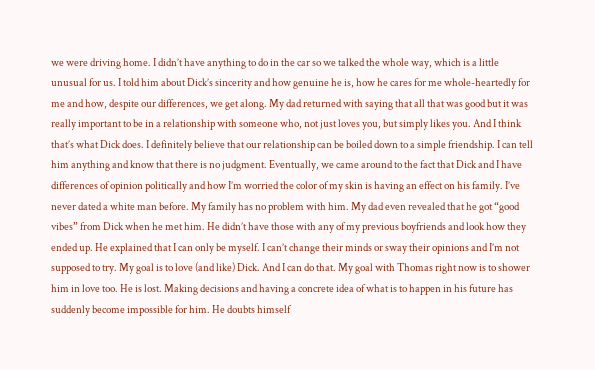we were driving home. I didn’t have anything to do in the car so we talked the whole way, which is a little unusual for us. I told him about Dick’s sincerity and how genuine he is, how he cares for me whole-heartedly for me and how, despite our differences, we get along. My dad returned with saying that all that was good but it was really important to be in a relationship with someone who, not just loves you, but simply likes you. And I think that’s what Dick does. I definitely believe that our relationship can be boiled down to a simple friendship. I can tell him anything and know that there is no judgment. Eventually, we came around to the fact that Dick and I have differences of opinion politically and how I’m worried the color of my skin is having an effect on his family. I’ve never dated a white man before. My family has no problem with him. My dad even revealed that he got “good vibes” from Dick when he met him. He didn’t have those with any of my previous boyfriends and look how they ended up. He explained that I can only be myself. I can’t change their minds or sway their opinions and I’m not supposed to try. My goal is to love (and like) Dick. And I can do that. My goal with Thomas right now is to shower him in love too. He is lost. Making decisions and having a concrete idea of what is to happen in his future has suddenly become impossible for him. He doubts himself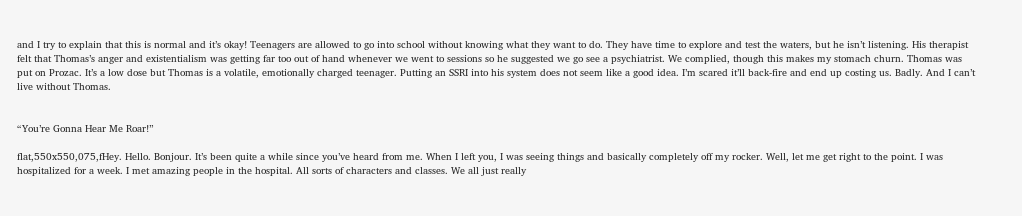and I try to explain that this is normal and it’s okay! Teenagers are allowed to go into school without knowing what they want to do. They have time to explore and test the waters, but he isn’t listening. His therapist felt that Thomas’s anger and existentialism was getting far too out of hand whenever we went to sessions so he suggested we go see a psychiatrist. We complied, though this makes my stomach churn. Thomas was put on Prozac. It’s a low dose but Thomas is a volatile, emotionally charged teenager. Putting an SSRI into his system does not seem like a good idea. I’m scared it’ll back-fire and end up costing us. Badly. And I can’t live without Thomas.


“You’re Gonna Hear Me Roar!”

flat,550x550,075,fHey. Hello. Bonjour. It’s been quite a while since you’ve heard from me. When I left you, I was seeing things and basically completely off my rocker. Well, let me get right to the point. I was hospitalized for a week. I met amazing people in the hospital. All sorts of characters and classes. We all just really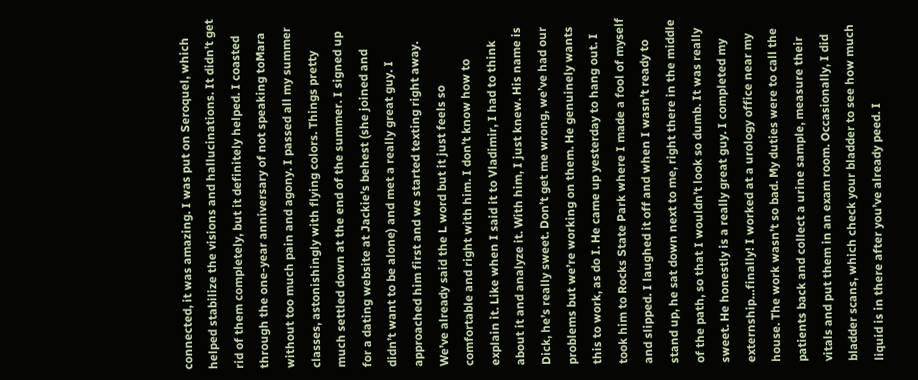connected, it was amazing. I was put on Seroquel, which helped stabilize the visions and hallucinations. It didn’t get rid of them completely, but it definitely helped. I coasted through the one-year anniversary of not speaking toMara without too much pain and agony. I passed all my summer classes, astonishingly with flying colors. Things pretty much settled down at the end of the summer. I signed up for a dating website at Jackie’s behest (she joined and didn’t want to be alone) and met a really great guy. I approached him first and we started texting right away. We’ve already said the L word but it just feels so comfortable and right with him. I don’t know how to explain it. Like when I said it to Vladimir, I had to think about it and analyze it. With him, I just knew. His name is Dick, he’s really sweet. Don’t get me wrong, we’ve had our problems but we’re working on them. He genuinely wants this to work, as do I. He came up yesterday to hang out. I took him to Rocks State Park where I made a fool of myself and slipped. I laughed it off and when I wasn’t ready to stand up, he sat down next to me, right there in the middle of the path, so that I wouldn’t look so dumb. It was really sweet. He honestly is a really great guy. I completed my externship…finally! I worked at a urology office near my house. The work wasn’t so bad. My duties were to call the patients back and collect a urine sample, measure their vitals and put them in an exam room. Occasionally, I did bladder scans, which check your bladder to see how much liquid is in there after you’ve already peed. I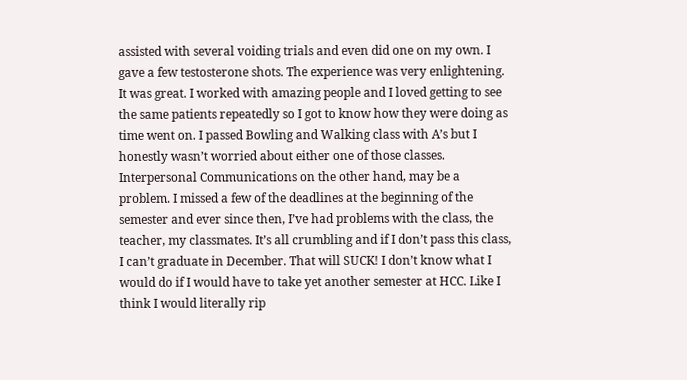assisted with several voiding trials and even did one on my own. I gave a few testosterone shots. The experience was very enlightening. It was great. I worked with amazing people and I loved getting to see the same patients repeatedly so I got to know how they were doing as time went on. I passed Bowling and Walking class with A’s but I honestly wasn’t worried about either one of those classes. Interpersonal Communications on the other hand, may be a problem. I missed a few of the deadlines at the beginning of the semester and ever since then, I’ve had problems with the class, the teacher, my classmates. It’s all crumbling and if I don’t pass this class, I can’t graduate in December. That will SUCK! I don’t know what I would do if I would have to take yet another semester at HCC. Like I think I would literally rip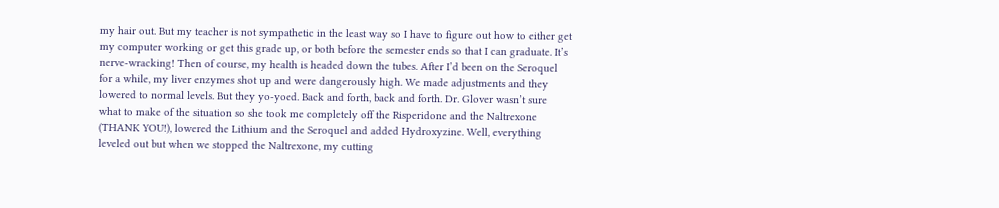my hair out. But my teacher is not sympathetic in the least way so I have to figure out how to either get my computer working or get this grade up, or both before the semester ends so that I can graduate. It’s nerve-wracking! Then of course, my health is headed down the tubes. After I’d been on the Seroquel for a while, my liver enzymes shot up and were dangerously high. We made adjustments and they lowered to normal levels. But they yo-yoed. Back and forth, back and forth. Dr. Glover wasn’t sure what to make of the situation so she took me completely off the Risperidone and the Naltrexone (THANK YOU!), lowered the Lithium and the Seroquel and added Hydroxyzine. Well, everything leveled out but when we stopped the Naltrexone, my cutting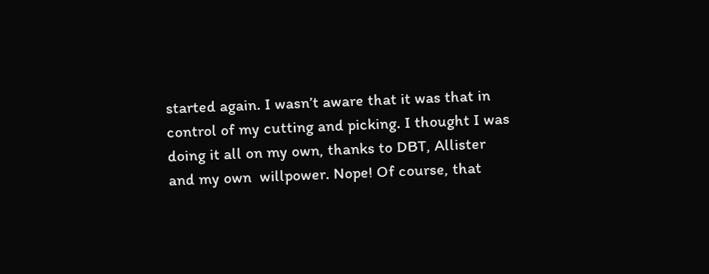started again. I wasn’t aware that it was that in control of my cutting and picking. I thought I was doing it all on my own, thanks to DBT, Allister and my own  willpower. Nope! Of course, that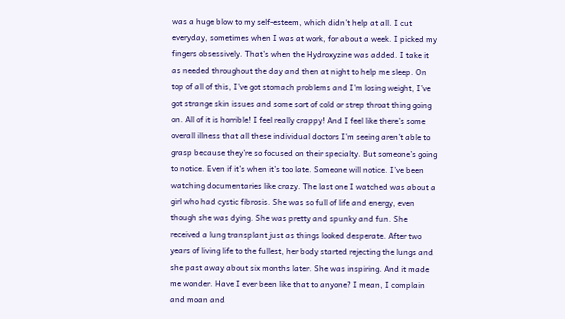was a huge blow to my self-esteem, which didn’t help at all. I cut everyday, sometimes when I was at work, for about a week. I picked my fingers obsessively. That’s when the Hydroxyzine was added. I take it as needed throughout the day and then at night to help me sleep. On top of all of this, I’ve got stomach problems and I’m losing weight, I’ve got strange skin issues and some sort of cold or strep throat thing going on. All of it is horrible! I feel really crappy! And I feel like there’s some overall illness that all these individual doctors I’m seeing aren’t able to grasp because they’re so focused on their specialty. But someone’s going to notice. Even if it’s when it’s too late. Someone will notice. I’ve been watching documentaries like crazy. The last one I watched was about a girl who had cystic fibrosis. She was so full of life and energy, even though she was dying. She was pretty and spunky and fun. She received a lung transplant just as things looked desperate. After two years of living life to the fullest, her body started rejecting the lungs and she past away about six months later. She was inspiring. And it made me wonder. Have I ever been like that to anyone? I mean, I complain and moan and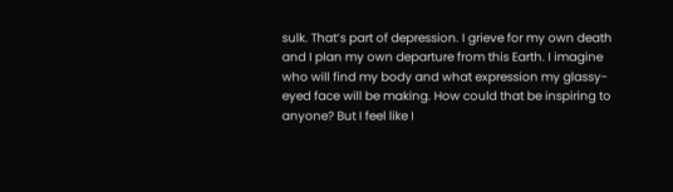sulk. That’s part of depression. I grieve for my own death and I plan my own departure from this Earth. I imagine who will find my body and what expression my glassy-eyed face will be making. How could that be inspiring to anyone? But I feel like I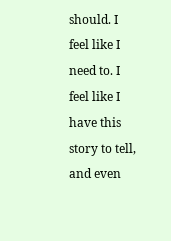should. I feel like I need to. I feel like I have this story to tell, and even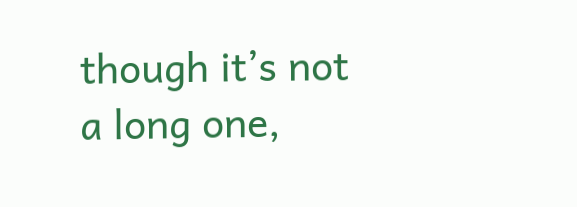though it’s not a long one,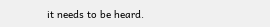it needs to be heard.